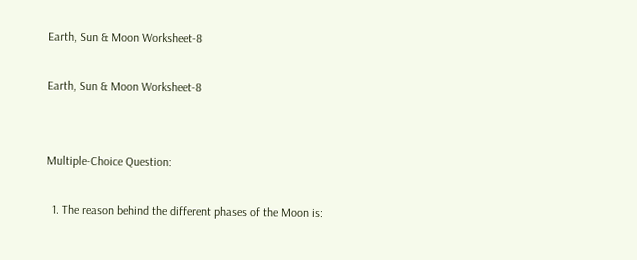Earth, Sun & Moon Worksheet-8

Earth, Sun & Moon Worksheet-8


Multiple-Choice Question:

  1. The reason behind the different phases of the Moon is: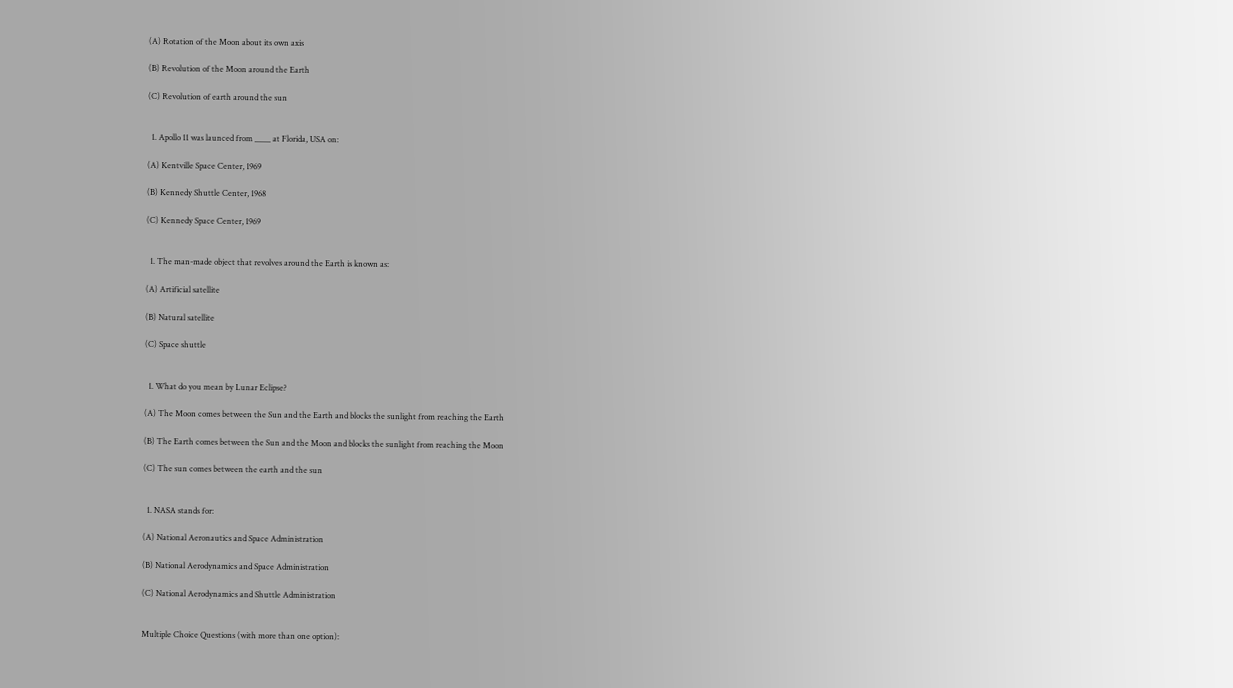(A) Rotation of the Moon about its own axis

(B) Revolution of the Moon around the Earth

(C) Revolution of earth around the sun


  1. Apollo 11 was launced from ____ at Florida, USA on:

(A) Kentville Space Center, 1969

(B) Kennedy Shuttle Center, 1968

(C) Kennedy Space Center, 1969


  1. The man-made object that revolves around the Earth is known as:

(A) Artificial satellite

(B) Natural satellite

(C) Space shuttle


  1. What do you mean by Lunar Eclipse?

(A) The Moon comes between the Sun and the Earth and blocks the sunlight from reaching the Earth

(B) The Earth comes between the Sun and the Moon and blocks the sunlight from reaching the Moon

(C) The sun comes between the earth and the sun


  1. NASA stands for:

(A) National Aeronautics and Space Administration

(B) National Aerodynamics and Space Administration

(C) National Aerodynamics and Shuttle Administration


Multiple Choice Questions (with more than one option):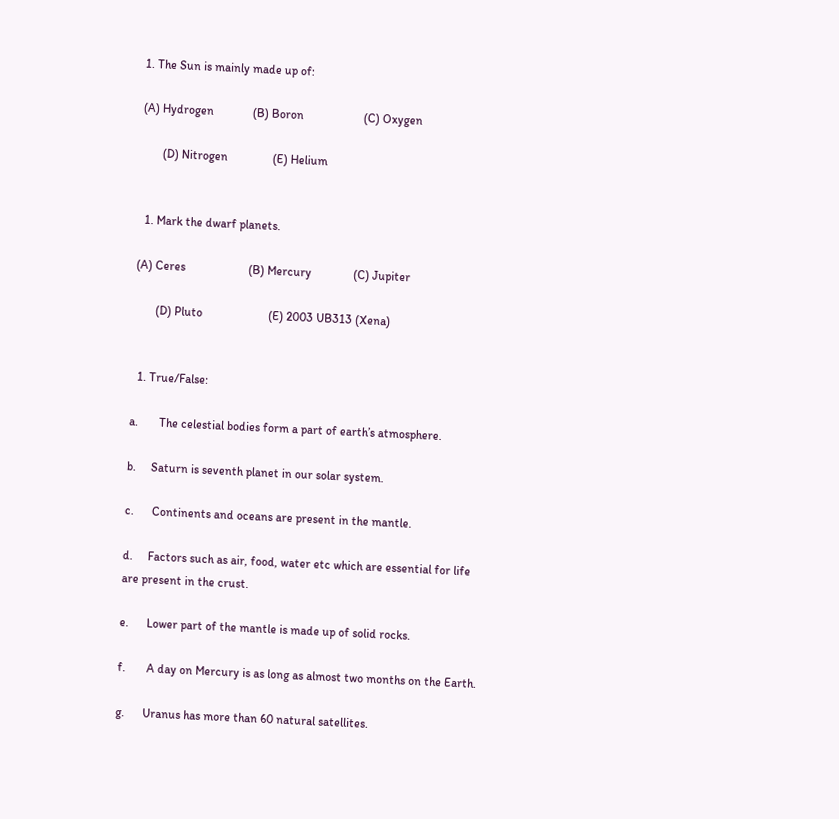1. The Sun is mainly made up of:

(A) Hydrogen             (B) Boron                    (C) Oxygen

       (D) Nitrogen               (E) Helium


  1. Mark the dwarf planets.

(A) Ceres                     (B) Mercury              (C) Jupiter

       (D) Pluto                      (E) 2003 UB313 (Xena)


  1. True/False:

a.       The celestial bodies form a part of earth’s atmosphere.

b.     Saturn is seventh planet in our solar system.

c.      Continents and oceans are present in the mantle.

d.     Factors such as air, food, water etc which are essential for life are present in the crust.

e.      Lower part of the mantle is made up of solid rocks.

f.       A day on Mercury is as long as almost two months on the Earth.

g.      Uranus has more than 60 natural satellites.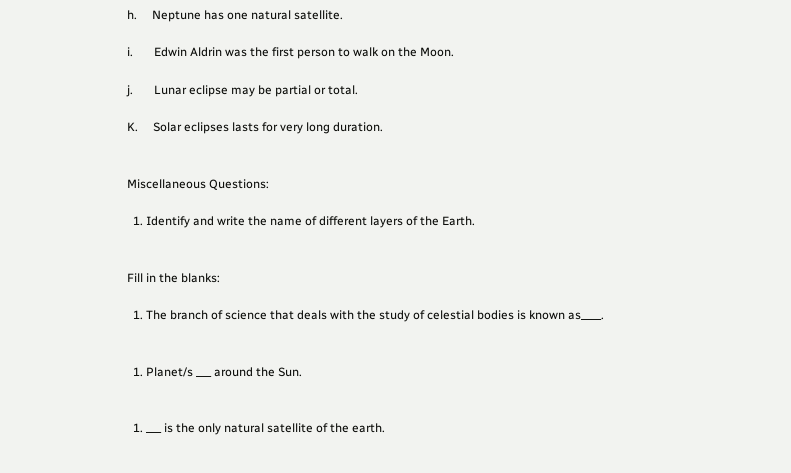h.     Neptune has one natural satellite.

i.       Edwin Aldrin was the first person to walk on the Moon.

j.       Lunar eclipse may be partial or total.

K.     Solar eclipses lasts for very long duration.


Miscellaneous Questions:

  1. Identify and write the name of different layers of the Earth.


Fill in the blanks:

  1. The branch of science that deals with the study of celestial bodies is known as____.


  1. Planet/s ___ around the Sun.


  1. ___ is the only natural satellite of the earth.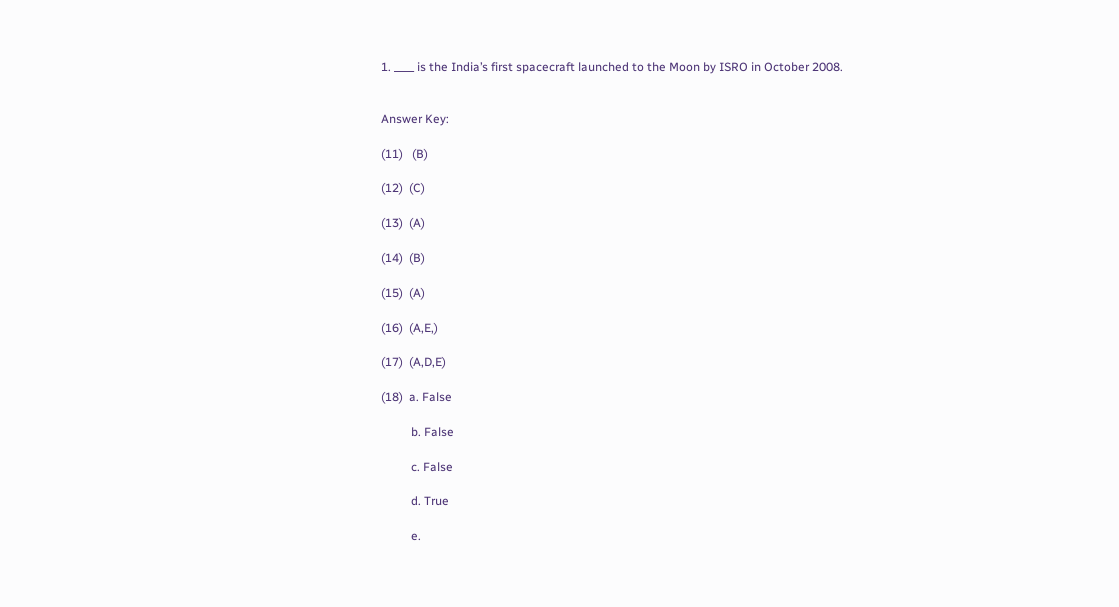1. ____ is the India’s first spacecraft launched to the Moon by ISRO in October 2008.


Answer Key:

(11)   (B)

(12)  (C)

(13)  (A)

(14)  (B)

(15)  (A)

(16)  (A,E,)

(17)  (A,D,E)

(18)  a. False

          b. False

          c. False

          d. True

          e.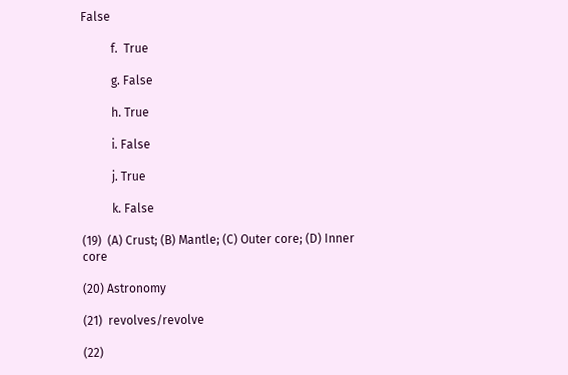False

          f.  True

          g. False

          h. True

          i. False

          j. True

          k. False

(19)  (A) Crust; (B) Mantle; (C) Outer core; (D) Inner core

(20) Astronomy

(21)  revolves/revolve

(22)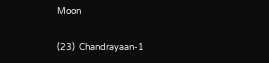Moon

(23)  Chandrayaan-1